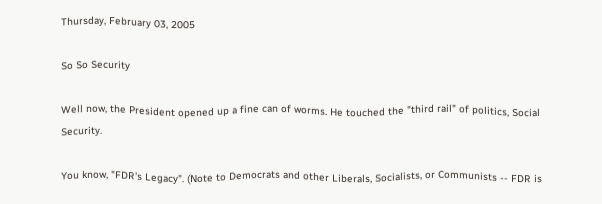Thursday, February 03, 2005

So So Security

Well now, the President opened up a fine can of worms. He touched the "third rail" of politics, Social Security.

You know, "FDR's Legacy". (Note to Democrats and other Liberals, Socialists, or Communists -- FDR is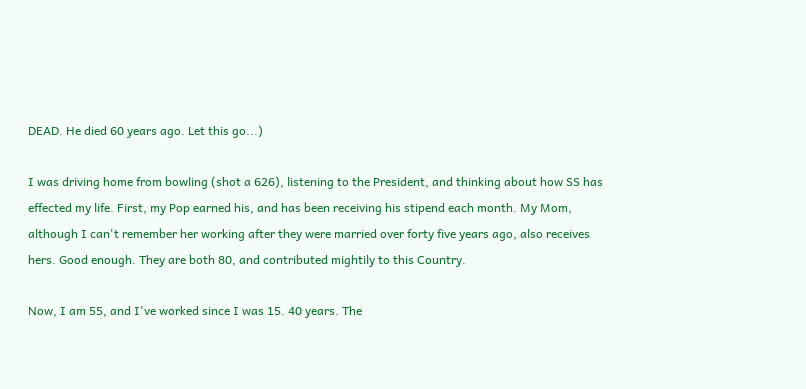DEAD. He died 60 years ago. Let this go...)

I was driving home from bowling (shot a 626), listening to the President, and thinking about how SS has effected my life. First, my Pop earned his, and has been receiving his stipend each month. My Mom, although I can't remember her working after they were married over forty five years ago, also receives hers. Good enough. They are both 80, and contributed mightily to this Country.

Now, I am 55, and I've worked since I was 15. 40 years. The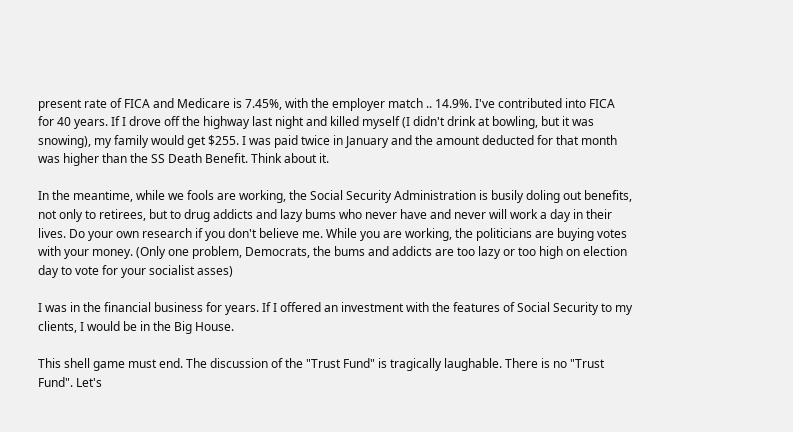present rate of FICA and Medicare is 7.45%, with the employer match .. 14.9%. I've contributed into FICA for 40 years. If I drove off the highway last night and killed myself (I didn't drink at bowling, but it was snowing), my family would get $255. I was paid twice in January and the amount deducted for that month was higher than the SS Death Benefit. Think about it.

In the meantime, while we fools are working, the Social Security Administration is busily doling out benefits, not only to retirees, but to drug addicts and lazy bums who never have and never will work a day in their lives. Do your own research if you don't believe me. While you are working, the politicians are buying votes with your money. (Only one problem, Democrats, the bums and addicts are too lazy or too high on election day to vote for your socialist asses)

I was in the financial business for years. If I offered an investment with the features of Social Security to my clients, I would be in the Big House.

This shell game must end. The discussion of the "Trust Fund" is tragically laughable. There is no "Trust Fund". Let's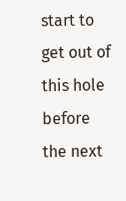start to get out of this hole before the next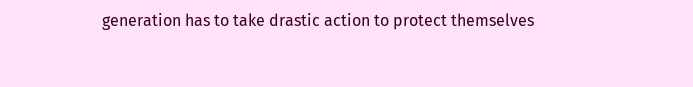generation has to take drastic action to protect themselves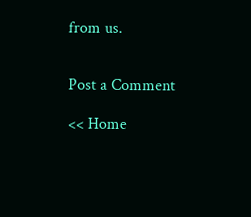from us.


Post a Comment

<< Home